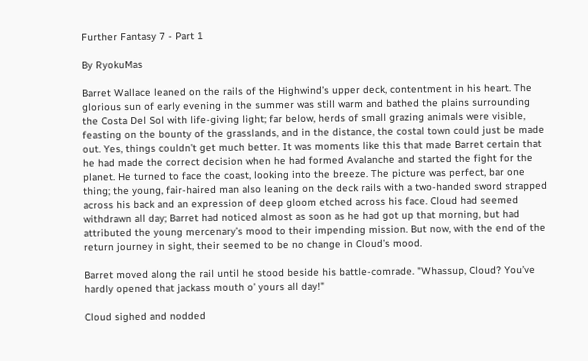Further Fantasy 7 - Part 1

By RyokuMas

Barret Wallace leaned on the rails of the Highwind’s upper deck, contentment in his heart. The glorious sun of early evening in the summer was still warm and bathed the plains surrounding the Costa Del Sol with life-giving light; far below, herds of small grazing animals were visible, feasting on the bounty of the grasslands, and in the distance, the costal town could just be made out. Yes, things couldn’t get much better. It was moments like this that made Barret certain that he had made the correct decision when he had formed Avalanche and started the fight for the planet. He turned to face the coast, looking into the breeze. The picture was perfect, bar one thing; the young, fair-haired man also leaning on the deck rails with a two-handed sword strapped across his back and an expression of deep gloom etched across his face. Cloud had seemed withdrawn all day; Barret had noticed almost as soon as he had got up that morning, but had attributed the young mercenary’s mood to their impending mission. But now, with the end of the return journey in sight, their seemed to be no change in Cloud’s mood.

Barret moved along the rail until he stood beside his battle-comrade. "Whassup, Cloud? You’ve hardly opened that jackass mouth o’ yours all day!"

Cloud sighed and nodded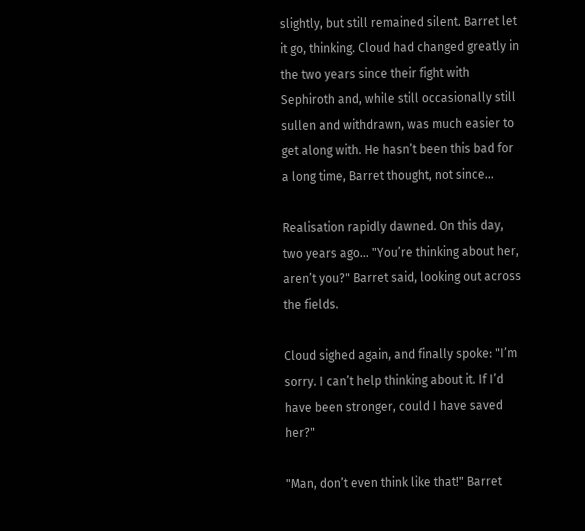slightly, but still remained silent. Barret let it go, thinking. Cloud had changed greatly in the two years since their fight with Sephiroth and, while still occasionally still sullen and withdrawn, was much easier to get along with. He hasn’t been this bad for a long time, Barret thought, not since…

Realisation rapidly dawned. On this day, two years ago… "You’re thinking about her, aren’t you?" Barret said, looking out across the fields.

Cloud sighed again, and finally spoke: "I’m sorry. I can’t help thinking about it. If I’d have been stronger, could I have saved her?"

"Man, don’t even think like that!" Barret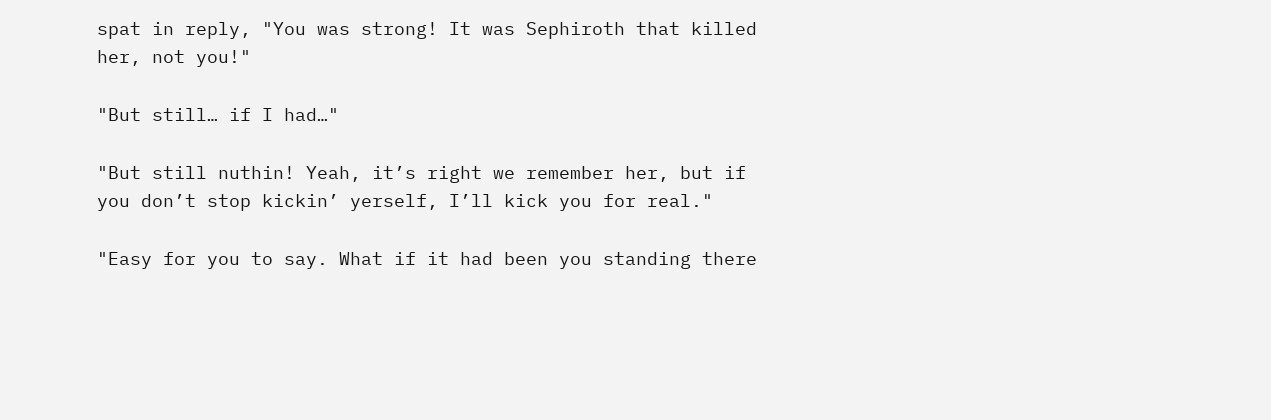spat in reply, "You was strong! It was Sephiroth that killed her, not you!"

"But still… if I had…"

"But still nuthin! Yeah, it’s right we remember her, but if you don’t stop kickin’ yerself, I’ll kick you for real."

"Easy for you to say. What if it had been you standing there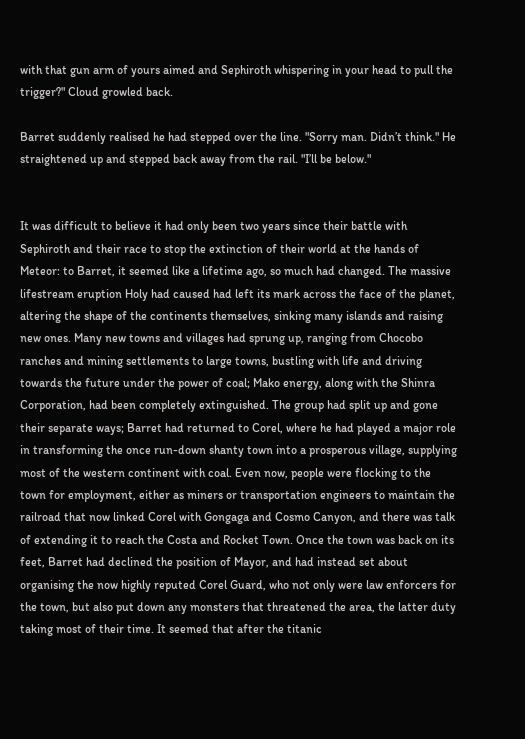with that gun arm of yours aimed and Sephiroth whispering in your head to pull the trigger?" Cloud growled back.

Barret suddenly realised he had stepped over the line. "Sorry man. Didn’t think." He straightened up and stepped back away from the rail. "I’ll be below."


It was difficult to believe it had only been two years since their battle with Sephiroth and their race to stop the extinction of their world at the hands of Meteor: to Barret, it seemed like a lifetime ago, so much had changed. The massive lifestream eruption Holy had caused had left its mark across the face of the planet, altering the shape of the continents themselves, sinking many islands and raising new ones. Many new towns and villages had sprung up, ranging from Chocobo ranches and mining settlements to large towns, bustling with life and driving towards the future under the power of coal; Mako energy, along with the Shinra Corporation, had been completely extinguished. The group had split up and gone their separate ways; Barret had returned to Corel, where he had played a major role in transforming the once run-down shanty town into a prosperous village, supplying most of the western continent with coal. Even now, people were flocking to the town for employment, either as miners or transportation engineers to maintain the railroad that now linked Corel with Gongaga and Cosmo Canyon, and there was talk of extending it to reach the Costa and Rocket Town. Once the town was back on its feet, Barret had declined the position of Mayor, and had instead set about organising the now highly reputed Corel Guard, who not only were law enforcers for the town, but also put down any monsters that threatened the area, the latter duty taking most of their time. It seemed that after the titanic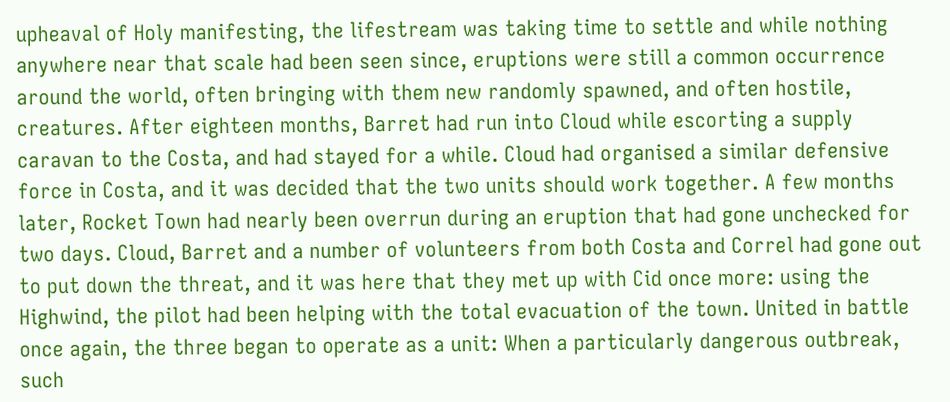upheaval of Holy manifesting, the lifestream was taking time to settle and while nothing anywhere near that scale had been seen since, eruptions were still a common occurrence around the world, often bringing with them new randomly spawned, and often hostile, creatures. After eighteen months, Barret had run into Cloud while escorting a supply caravan to the Costa, and had stayed for a while. Cloud had organised a similar defensive force in Costa, and it was decided that the two units should work together. A few months later, Rocket Town had nearly been overrun during an eruption that had gone unchecked for two days. Cloud, Barret and a number of volunteers from both Costa and Correl had gone out to put down the threat, and it was here that they met up with Cid once more: using the Highwind, the pilot had been helping with the total evacuation of the town. United in battle once again, the three began to operate as a unit: When a particularly dangerous outbreak, such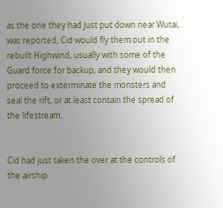as the one they had just put down near Wutai, was reported, Cid would fly them out in the rebuilt Highwind, usually with some of the Guard force for backup, and they would then proceed to exterminate the monsters and seal the rift, or at least contain the spread of the lifestream.


Cid had just taken the over at the controls of the airship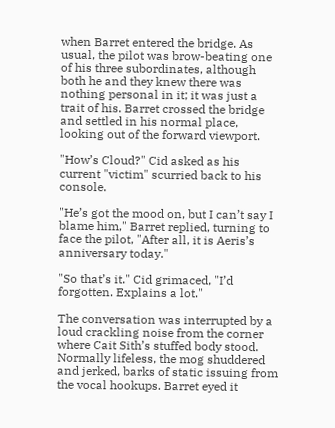when Barret entered the bridge. As usual, the pilot was brow-beating one of his three subordinates, although both he and they knew there was nothing personal in it; it was just a trait of his. Barret crossed the bridge and settled in his normal place, looking out of the forward viewport.

"How’s Cloud?" Cid asked as his current "victim" scurried back to his console.

"He’s got the mood on, but I can’t say I blame him," Barret replied, turning to face the pilot, "After all, it is Aeris’s anniversary today."

"So that’s it." Cid grimaced, "I’d forgotten. Explains a lot."

The conversation was interrupted by a loud crackling noise from the corner where Cait Sith’s stuffed body stood. Normally lifeless, the mog shuddered and jerked, barks of static issuing from the vocal hookups. Barret eyed it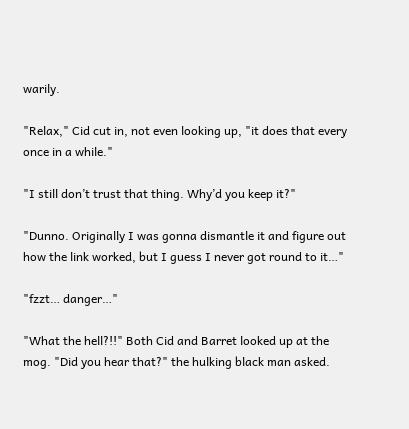warily.

"Relax," Cid cut in, not even looking up, "it does that every once in a while."

"I still don’t trust that thing. Why’d you keep it?"

"Dunno. Originally I was gonna dismantle it and figure out how the link worked, but I guess I never got round to it…"

"fzzt… danger…"

"What the hell?!!" Both Cid and Barret looked up at the mog. "Did you hear that?" the hulking black man asked.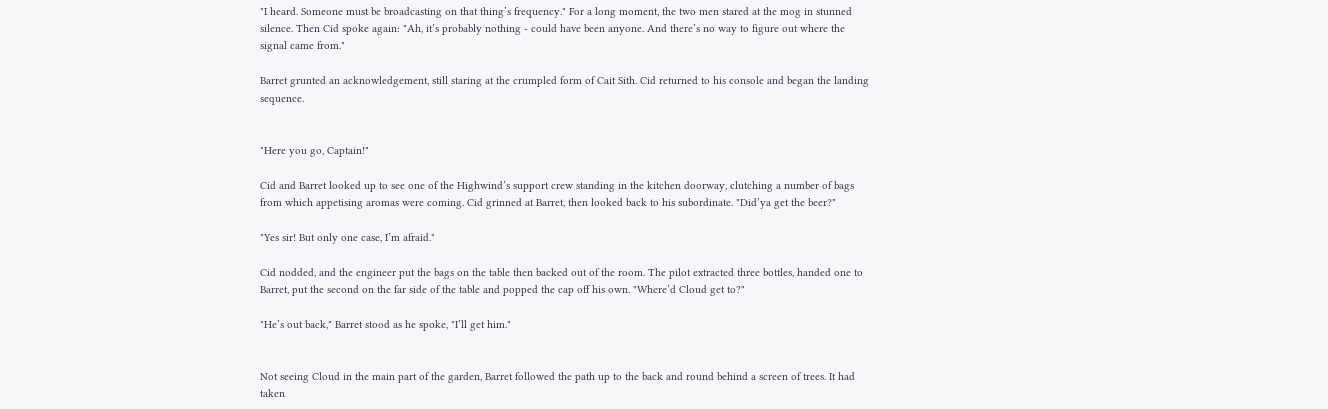"I heard. Someone must be broadcasting on that thing’s frequency." For a long moment, the two men stared at the mog in stunned silence. Then Cid spoke again: "Ah, it’s probably nothing - could have been anyone. And there’s no way to figure out where the signal came from."

Barret grunted an acknowledgement, still staring at the crumpled form of Cait Sith. Cid returned to his console and began the landing sequence.


"Here you go, Captain!"

Cid and Barret looked up to see one of the Highwind’s support crew standing in the kitchen doorway, clutching a number of bags from which appetising aromas were coming. Cid grinned at Barret, then looked back to his subordinate. "Did’ya get the beer?"

"Yes sir! But only one case, I’m afraid."

Cid nodded, and the engineer put the bags on the table then backed out of the room. The pilot extracted three bottles, handed one to Barret, put the second on the far side of the table and popped the cap off his own. "Where’d Cloud get to?"

"He’s out back," Barret stood as he spoke, "I’ll get him."


Not seeing Cloud in the main part of the garden, Barret followed the path up to the back and round behind a screen of trees. It had taken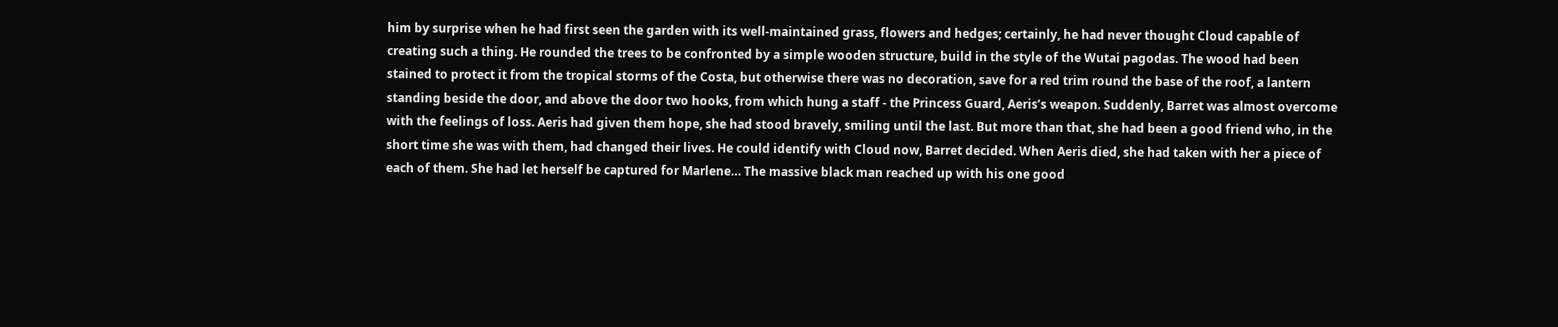him by surprise when he had first seen the garden with its well-maintained grass, flowers and hedges; certainly, he had never thought Cloud capable of creating such a thing. He rounded the trees to be confronted by a simple wooden structure, build in the style of the Wutai pagodas. The wood had been stained to protect it from the tropical storms of the Costa, but otherwise there was no decoration, save for a red trim round the base of the roof, a lantern standing beside the door, and above the door two hooks, from which hung a staff - the Princess Guard, Aeris’s weapon. Suddenly, Barret was almost overcome with the feelings of loss. Aeris had given them hope, she had stood bravely, smiling until the last. But more than that, she had been a good friend who, in the short time she was with them, had changed their lives. He could identify with Cloud now, Barret decided. When Aeris died, she had taken with her a piece of each of them. She had let herself be captured for Marlene… The massive black man reached up with his one good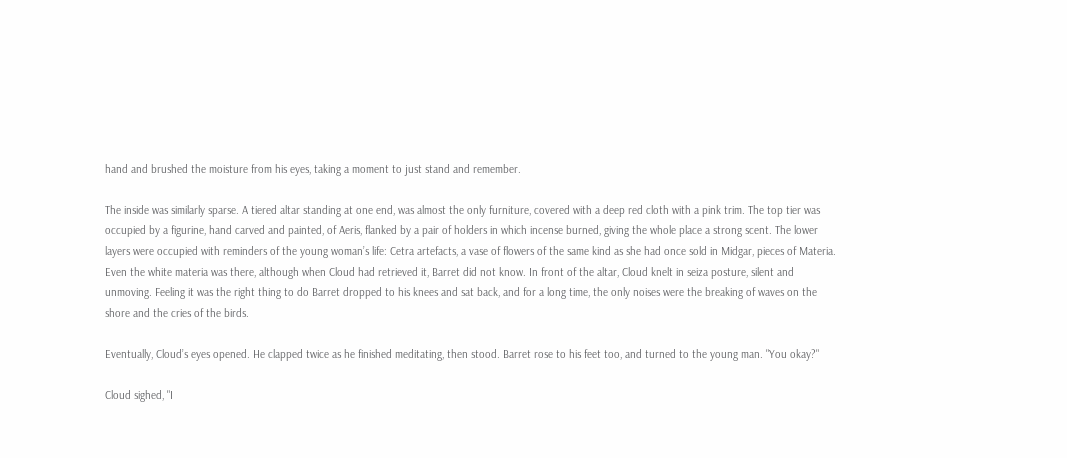hand and brushed the moisture from his eyes, taking a moment to just stand and remember.

The inside was similarly sparse. A tiered altar standing at one end, was almost the only furniture, covered with a deep red cloth with a pink trim. The top tier was occupied by a figurine, hand carved and painted, of Aeris, flanked by a pair of holders in which incense burned, giving the whole place a strong scent. The lower layers were occupied with reminders of the young woman’s life: Cetra artefacts, a vase of flowers of the same kind as she had once sold in Midgar, pieces of Materia. Even the white materia was there, although when Cloud had retrieved it, Barret did not know. In front of the altar, Cloud knelt in seiza posture, silent and unmoving. Feeling it was the right thing to do Barret dropped to his knees and sat back, and for a long time, the only noises were the breaking of waves on the shore and the cries of the birds.

Eventually, Cloud’s eyes opened. He clapped twice as he finished meditating, then stood. Barret rose to his feet too, and turned to the young man. "You okay?"

Cloud sighed, "I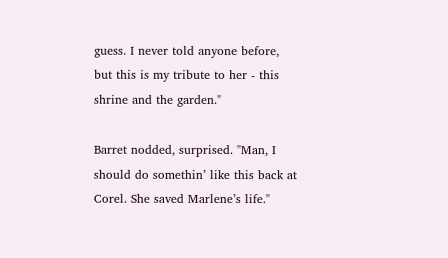guess. I never told anyone before, but this is my tribute to her - this shrine and the garden."

Barret nodded, surprised. "Man, I should do somethin’ like this back at Corel. She saved Marlene’s life."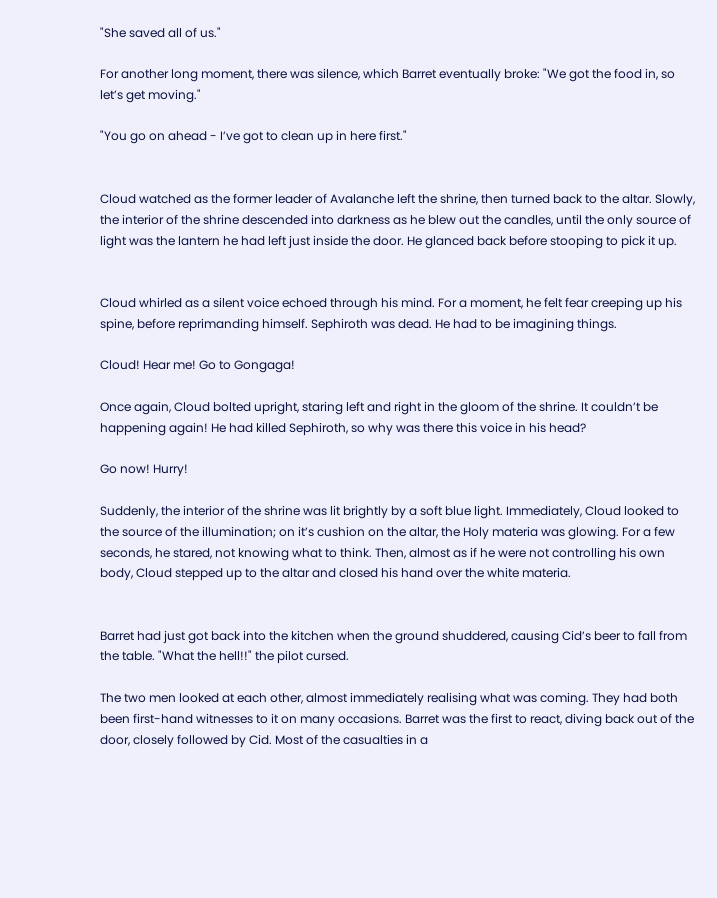"She saved all of us."

For another long moment, there was silence, which Barret eventually broke: "We got the food in, so let’s get moving."

"You go on ahead - I’ve got to clean up in here first."


Cloud watched as the former leader of Avalanche left the shrine, then turned back to the altar. Slowly, the interior of the shrine descended into darkness as he blew out the candles, until the only source of light was the lantern he had left just inside the door. He glanced back before stooping to pick it up.


Cloud whirled as a silent voice echoed through his mind. For a moment, he felt fear creeping up his spine, before reprimanding himself. Sephiroth was dead. He had to be imagining things.

Cloud! Hear me! Go to Gongaga!

Once again, Cloud bolted upright, staring left and right in the gloom of the shrine. It couldn’t be happening again! He had killed Sephiroth, so why was there this voice in his head?

Go now! Hurry!

Suddenly, the interior of the shrine was lit brightly by a soft blue light. Immediately, Cloud looked to the source of the illumination; on it’s cushion on the altar, the Holy materia was glowing. For a few seconds, he stared, not knowing what to think. Then, almost as if he were not controlling his own body, Cloud stepped up to the altar and closed his hand over the white materia.


Barret had just got back into the kitchen when the ground shuddered, causing Cid’s beer to fall from the table. "What the hell!!" the pilot cursed.

The two men looked at each other, almost immediately realising what was coming. They had both been first-hand witnesses to it on many occasions. Barret was the first to react, diving back out of the door, closely followed by Cid. Most of the casualties in a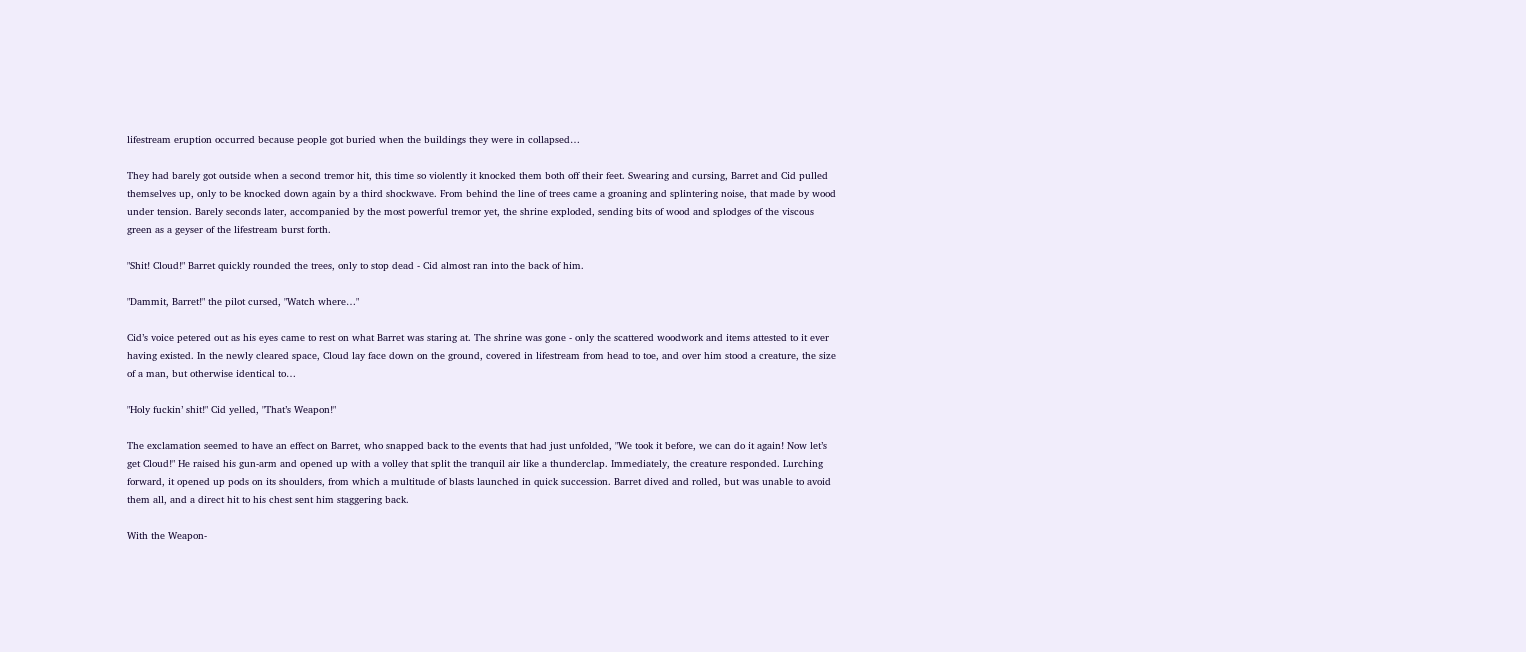lifestream eruption occurred because people got buried when the buildings they were in collapsed…

They had barely got outside when a second tremor hit, this time so violently it knocked them both off their feet. Swearing and cursing, Barret and Cid pulled themselves up, only to be knocked down again by a third shockwave. From behind the line of trees came a groaning and splintering noise, that made by wood under tension. Barely seconds later, accompanied by the most powerful tremor yet, the shrine exploded, sending bits of wood and splodges of the viscous green as a geyser of the lifestream burst forth.

"Shit! Cloud!" Barret quickly rounded the trees, only to stop dead - Cid almost ran into the back of him.

"Dammit, Barret!" the pilot cursed, "Watch where…"

Cid’s voice petered out as his eyes came to rest on what Barret was staring at. The shrine was gone - only the scattered woodwork and items attested to it ever having existed. In the newly cleared space, Cloud lay face down on the ground, covered in lifestream from head to toe, and over him stood a creature, the size of a man, but otherwise identical to…

"Holy fuckin’ shit!" Cid yelled, "That’s Weapon!"

The exclamation seemed to have an effect on Barret, who snapped back to the events that had just unfolded, "We took it before, we can do it again! Now let’s get Cloud!" He raised his gun-arm and opened up with a volley that split the tranquil air like a thunderclap. Immediately, the creature responded. Lurching forward, it opened up pods on its shoulders, from which a multitude of blasts launched in quick succession. Barret dived and rolled, but was unable to avoid them all, and a direct hit to his chest sent him staggering back.

With the Weapon-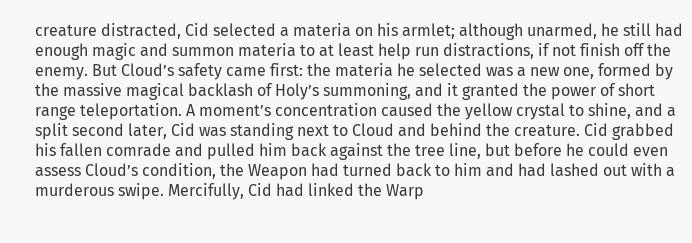creature distracted, Cid selected a materia on his armlet; although unarmed, he still had enough magic and summon materia to at least help run distractions, if not finish off the enemy. But Cloud’s safety came first: the materia he selected was a new one, formed by the massive magical backlash of Holy’s summoning, and it granted the power of short range teleportation. A moment’s concentration caused the yellow crystal to shine, and a split second later, Cid was standing next to Cloud and behind the creature. Cid grabbed his fallen comrade and pulled him back against the tree line, but before he could even assess Cloud’s condition, the Weapon had turned back to him and had lashed out with a murderous swipe. Mercifully, Cid had linked the Warp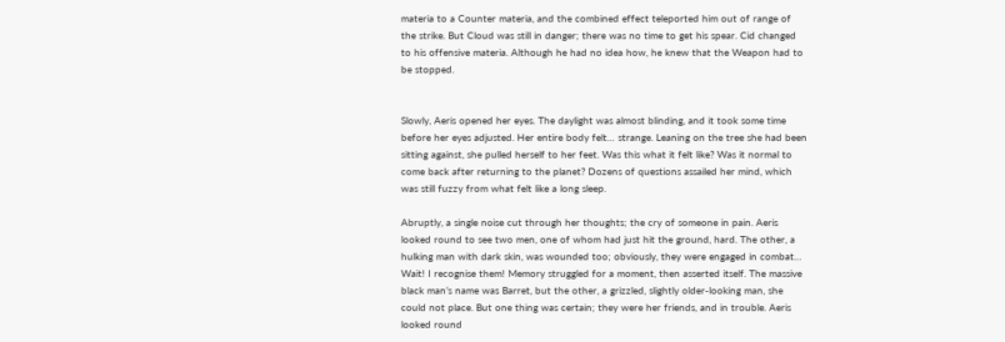materia to a Counter materia, and the combined effect teleported him out of range of the strike. But Cloud was still in danger; there was no time to get his spear. Cid changed to his offensive materia. Although he had no idea how, he knew that the Weapon had to be stopped.


Slowly, Aeris opened her eyes. The daylight was almost blinding, and it took some time before her eyes adjusted. Her entire body felt… strange. Leaning on the tree she had been sitting against, she pulled herself to her feet. Was this what it felt like? Was it normal to come back after returning to the planet? Dozens of questions assailed her mind, which was still fuzzy from what felt like a long sleep.

Abruptly, a single noise cut through her thoughts; the cry of someone in pain. Aeris looked round to see two men, one of whom had just hit the ground, hard. The other, a hulking man with dark skin, was wounded too; obviously, they were engaged in combat… Wait! I recognise them! Memory struggled for a moment, then asserted itself. The massive black man’s name was Barret, but the other, a grizzled, slightly older-looking man, she could not place. But one thing was certain; they were her friends, and in trouble. Aeris looked round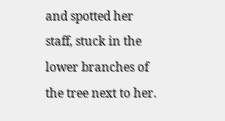and spotted her staff, stuck in the lower branches of the tree next to her.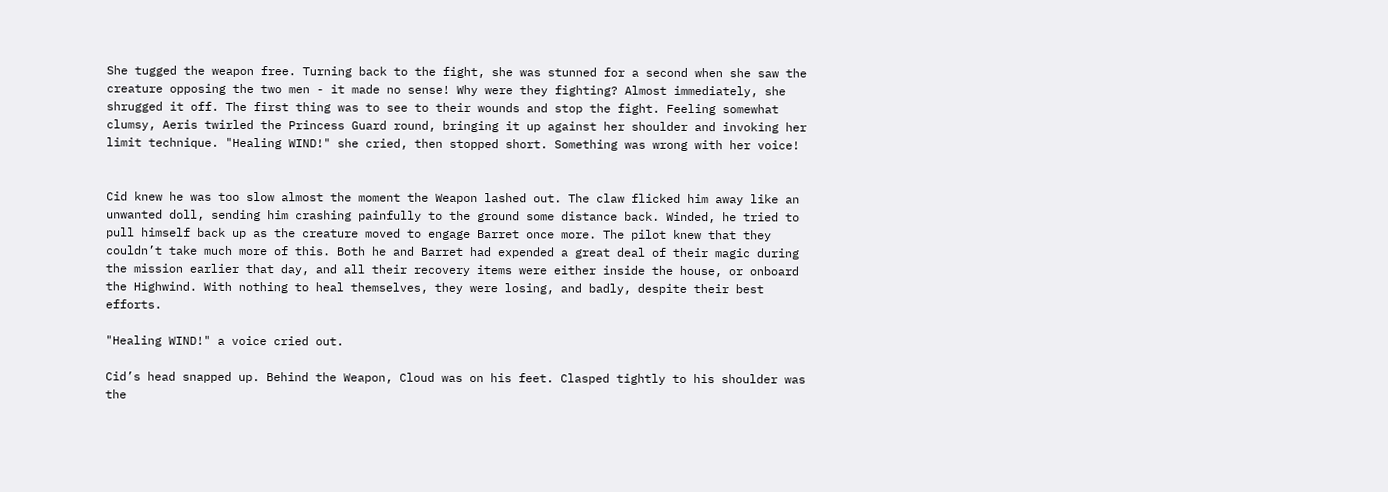She tugged the weapon free. Turning back to the fight, she was stunned for a second when she saw the creature opposing the two men - it made no sense! Why were they fighting? Almost immediately, she shrugged it off. The first thing was to see to their wounds and stop the fight. Feeling somewhat clumsy, Aeris twirled the Princess Guard round, bringing it up against her shoulder and invoking her limit technique. "Healing WIND!" she cried, then stopped short. Something was wrong with her voice!


Cid knew he was too slow almost the moment the Weapon lashed out. The claw flicked him away like an unwanted doll, sending him crashing painfully to the ground some distance back. Winded, he tried to pull himself back up as the creature moved to engage Barret once more. The pilot knew that they couldn’t take much more of this. Both he and Barret had expended a great deal of their magic during the mission earlier that day, and all their recovery items were either inside the house, or onboard the Highwind. With nothing to heal themselves, they were losing, and badly, despite their best efforts.

"Healing WIND!" a voice cried out.

Cid’s head snapped up. Behind the Weapon, Cloud was on his feet. Clasped tightly to his shoulder was the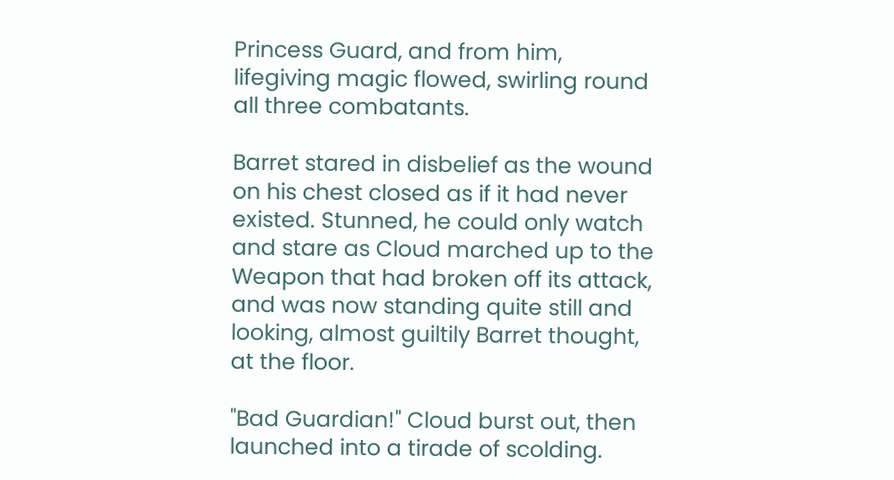Princess Guard, and from him, lifegiving magic flowed, swirling round all three combatants.

Barret stared in disbelief as the wound on his chest closed as if it had never existed. Stunned, he could only watch and stare as Cloud marched up to the Weapon that had broken off its attack, and was now standing quite still and looking, almost guiltily Barret thought, at the floor.

"Bad Guardian!" Cloud burst out, then launched into a tirade of scolding.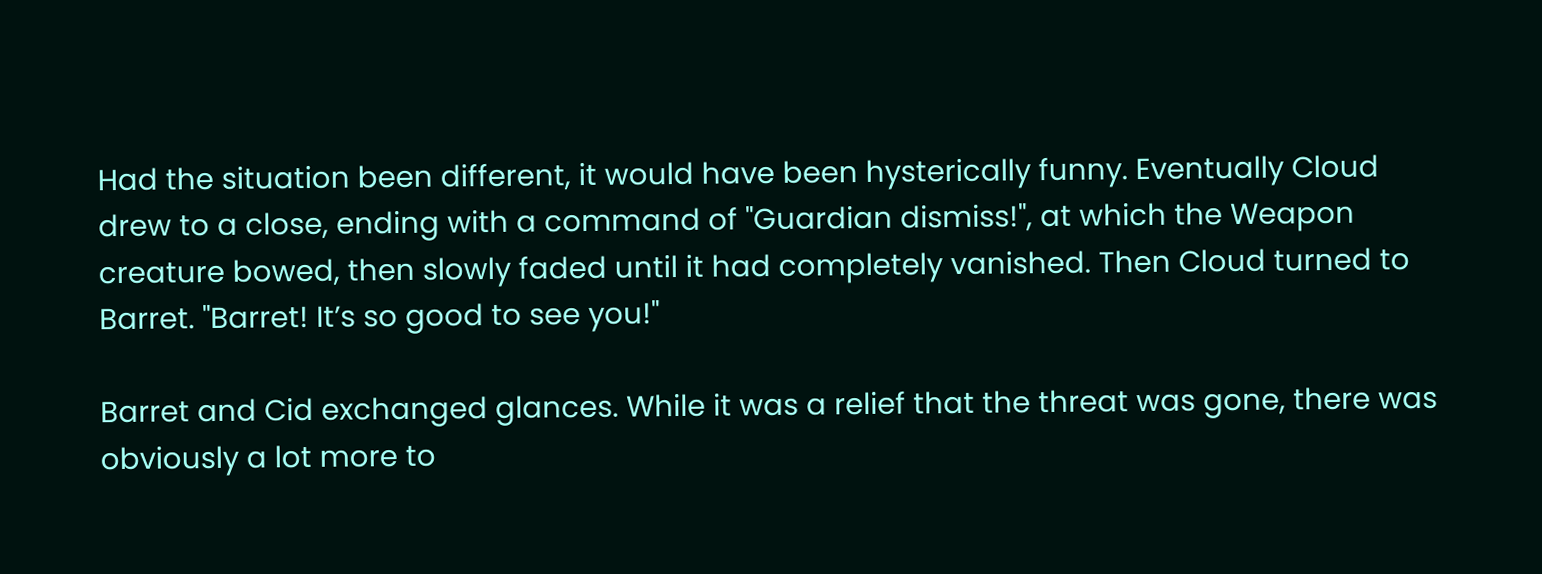Had the situation been different, it would have been hysterically funny. Eventually Cloud drew to a close, ending with a command of "Guardian dismiss!", at which the Weapon creature bowed, then slowly faded until it had completely vanished. Then Cloud turned to Barret. "Barret! It’s so good to see you!"

Barret and Cid exchanged glances. While it was a relief that the threat was gone, there was obviously a lot more to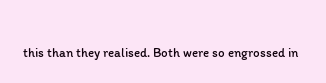this than they realised. Both were so engrossed in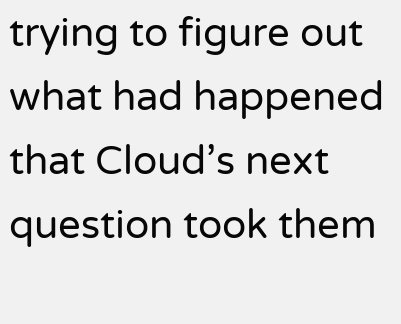trying to figure out what had happened that Cloud’s next question took them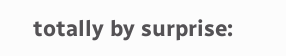totally by surprise: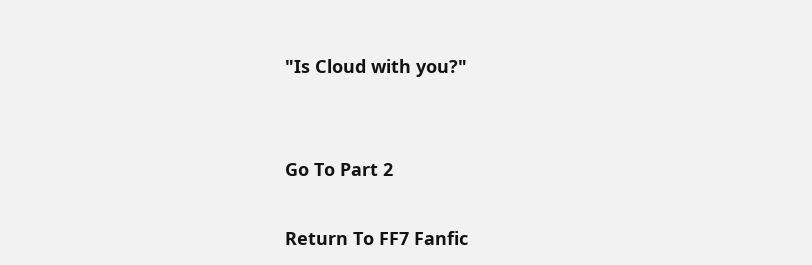"Is Cloud with you?"


Go To Part 2

Return To FF7 Fanfic